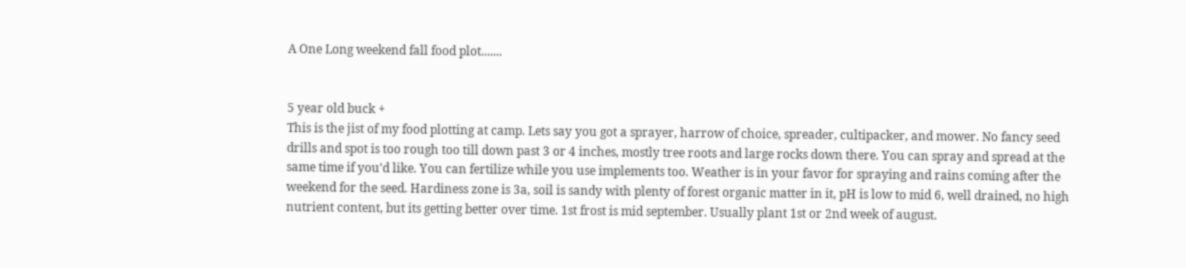A One Long weekend fall food plot.......


5 year old buck +
This is the jist of my food plotting at camp. Lets say you got a sprayer, harrow of choice, spreader, cultipacker, and mower. No fancy seed drills and spot is too rough too till down past 3 or 4 inches, mostly tree roots and large rocks down there. You can spray and spread at the same time if you'd like. You can fertilize while you use implements too. Weather is in your favor for spraying and rains coming after the weekend for the seed. Hardiness zone is 3a, soil is sandy with plenty of forest organic matter in it, pH is low to mid 6, well drained, no high nutrient content, but its getting better over time. 1st frost is mid september. Usually plant 1st or 2nd week of august.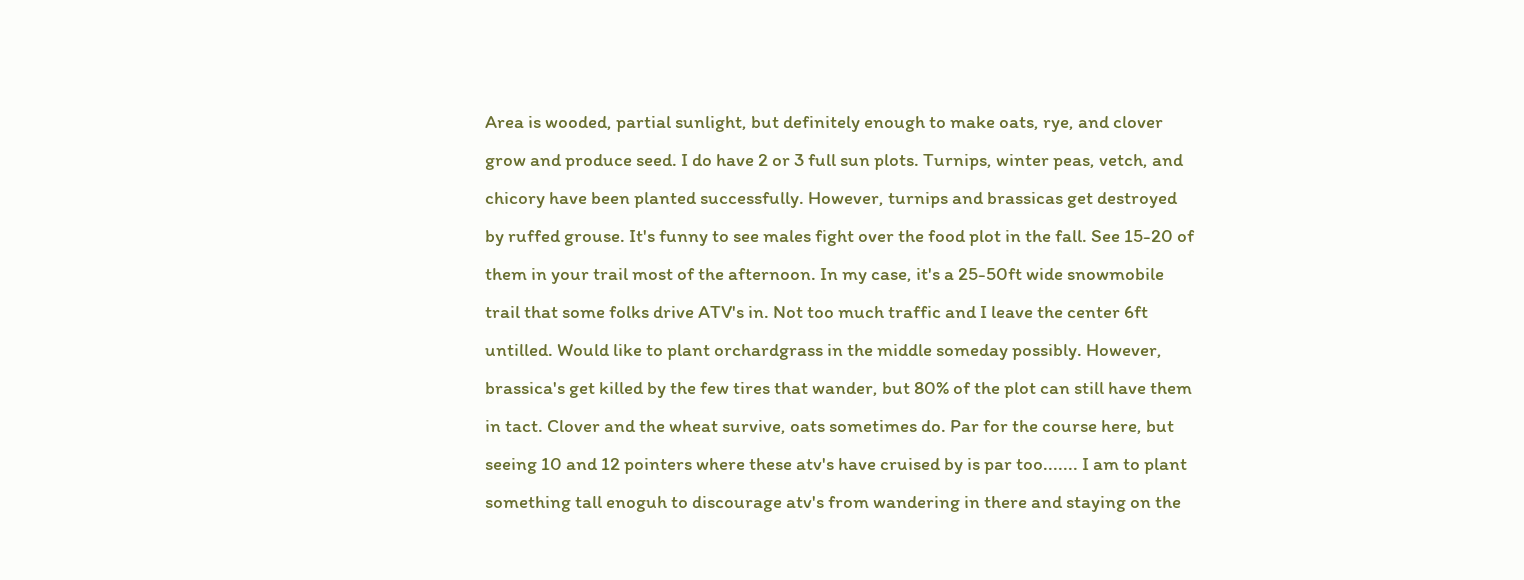Area is wooded, partial sunlight, but definitely enough to make oats, rye, and clover grow and produce seed. I do have 2 or 3 full sun plots. Turnips, winter peas, vetch, and chicory have been planted successfully. However, turnips and brassicas get destroyed by ruffed grouse. It's funny to see males fight over the food plot in the fall. See 15-20 of them in your trail most of the afternoon. In my case, it's a 25-50ft wide snowmobile trail that some folks drive ATV's in. Not too much traffic and I leave the center 6ft untilled. Would like to plant orchardgrass in the middle someday possibly. However, brassica's get killed by the few tires that wander, but 80% of the plot can still have them in tact. Clover and the wheat survive, oats sometimes do. Par for the course here, but seeing 10 and 12 pointers where these atv's have cruised by is par too....... I am to plant something tall enoguh to discourage atv's from wandering in there and staying on the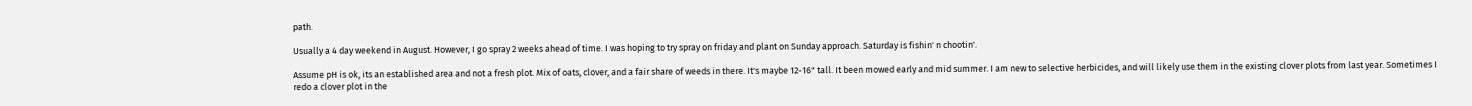path.

Usually a 4 day weekend in August. However, I go spray 2 weeks ahead of time. I was hoping to try spray on friday and plant on Sunday approach. Saturday is fishin' n chootin'.

Assume pH is ok, its an established area and not a fresh plot. Mix of oats, clover, and a fair share of weeds in there. It's maybe 12-16" tall. It been mowed early and mid summer. I am new to selective herbicides, and will likely use them in the existing clover plots from last year. Sometimes I redo a clover plot in the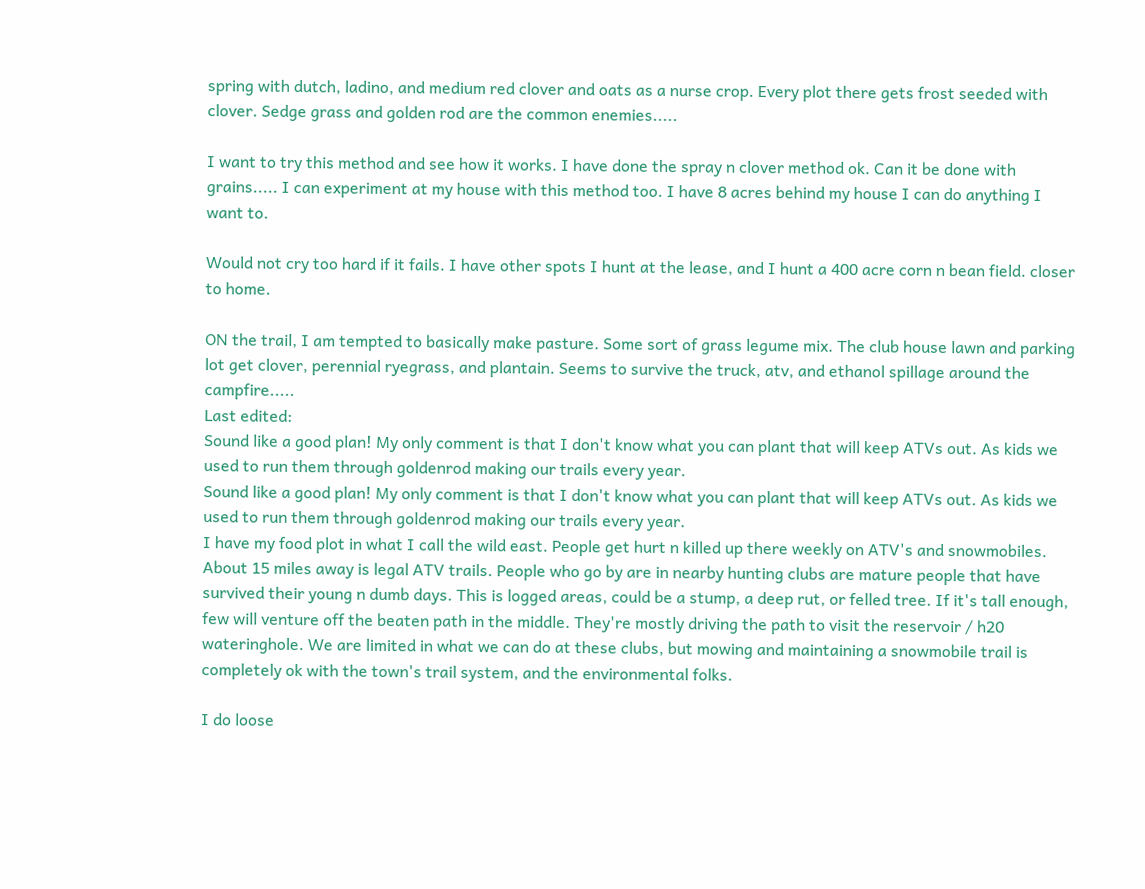spring with dutch, ladino, and medium red clover and oats as a nurse crop. Every plot there gets frost seeded with clover. Sedge grass and golden rod are the common enemies.....

I want to try this method and see how it works. I have done the spray n clover method ok. Can it be done with grains..... I can experiment at my house with this method too. I have 8 acres behind my house I can do anything I want to.

Would not cry too hard if it fails. I have other spots I hunt at the lease, and I hunt a 400 acre corn n bean field. closer to home.

ON the trail, I am tempted to basically make pasture. Some sort of grass legume mix. The club house lawn and parking lot get clover, perennial ryegrass, and plantain. Seems to survive the truck, atv, and ethanol spillage around the campfire.....
Last edited:
Sound like a good plan! My only comment is that I don't know what you can plant that will keep ATVs out. As kids we used to run them through goldenrod making our trails every year.
Sound like a good plan! My only comment is that I don't know what you can plant that will keep ATVs out. As kids we used to run them through goldenrod making our trails every year.
I have my food plot in what I call the wild east. People get hurt n killed up there weekly on ATV's and snowmobiles. About 15 miles away is legal ATV trails. People who go by are in nearby hunting clubs are mature people that have survived their young n dumb days. This is logged areas, could be a stump, a deep rut, or felled tree. If it's tall enough, few will venture off the beaten path in the middle. They're mostly driving the path to visit the reservoir / h20 wateringhole. We are limited in what we can do at these clubs, but mowing and maintaining a snowmobile trail is completely ok with the town's trail system, and the environmental folks.

I do loose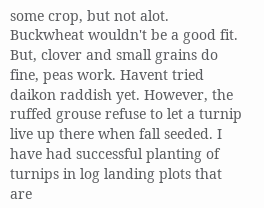some crop, but not alot. Buckwheat wouldn't be a good fit. But, clover and small grains do fine, peas work. Havent tried daikon raddish yet. However, the ruffed grouse refuse to let a turnip live up there when fall seeded. I have had successful planting of turnips in log landing plots that are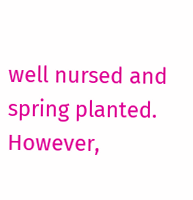well nursed and spring planted. However,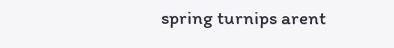spring turnips arent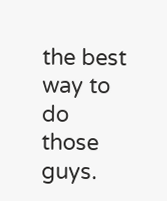the best way to do those guys.